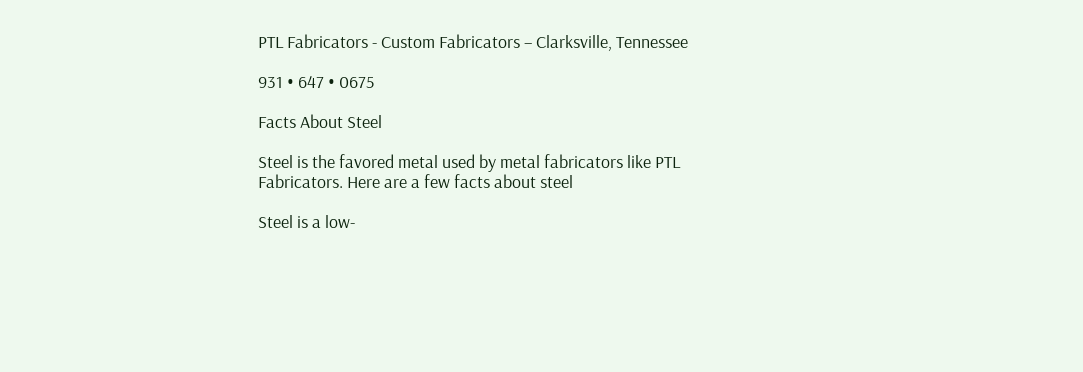PTL Fabricators - Custom Fabricators – Clarksville, Tennessee

931 • 647 • 0675

Facts About Steel

Steel is the favored metal used by metal fabricators like PTL Fabricators. Here are a few facts about steel

Steel is a low-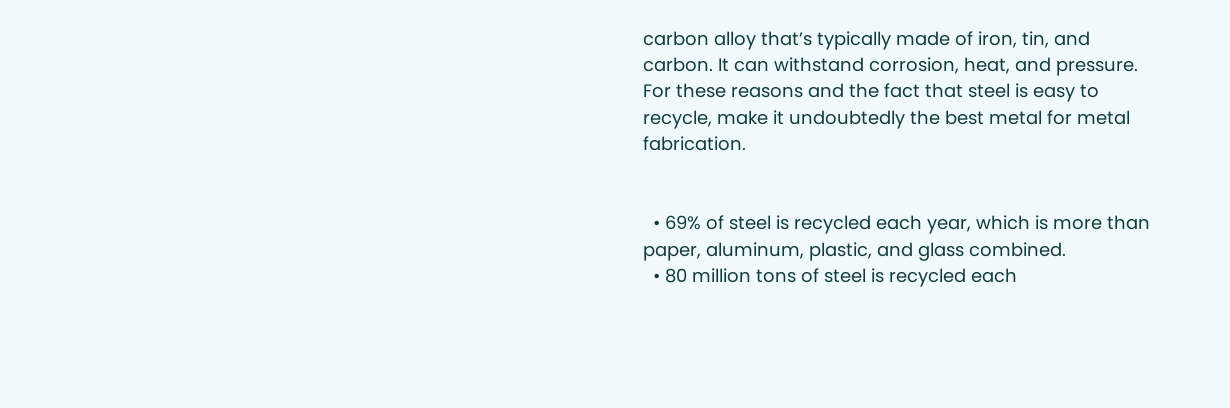carbon alloy that’s typically made of iron, tin, and carbon. It can withstand corrosion, heat, and pressure. For these reasons and the fact that steel is easy to recycle, make it undoubtedly the best metal for metal fabrication.


  • 69% of steel is recycled each year, which is more than paper, aluminum, plastic, and glass combined.
  • 80 million tons of steel is recycled each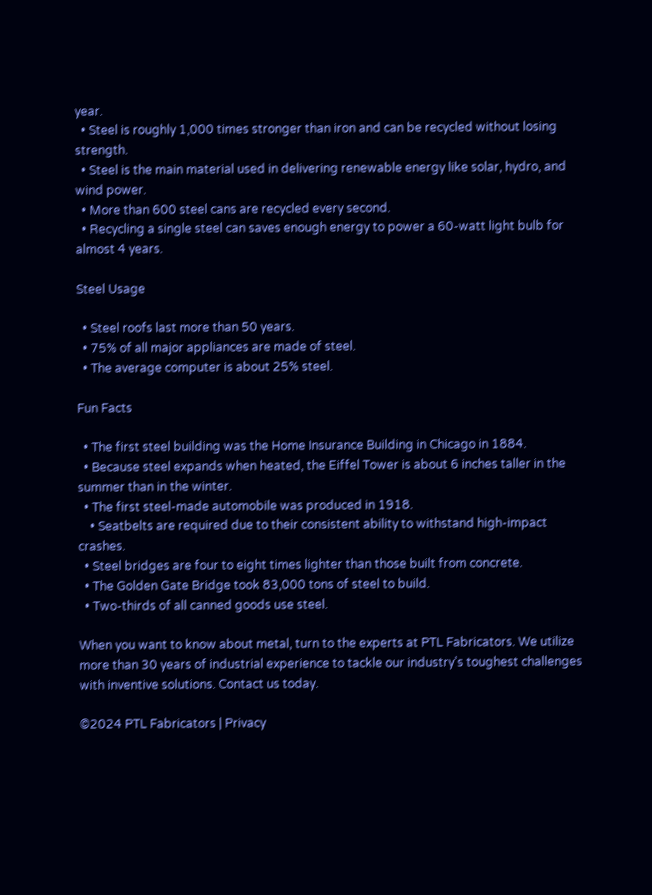year.
  • Steel is roughly 1,000 times stronger than iron and can be recycled without losing strength.
  • Steel is the main material used in delivering renewable energy like solar, hydro, and wind power.
  • More than 600 steel cans are recycled every second.
  • Recycling a single steel can saves enough energy to power a 60-watt light bulb for almost 4 years.

Steel Usage

  • Steel roofs last more than 50 years.
  • 75% of all major appliances are made of steel.
  • The average computer is about 25% steel.

Fun Facts

  • The first steel building was the Home Insurance Building in Chicago in 1884.
  • Because steel expands when heated, the Eiffel Tower is about 6 inches taller in the summer than in the winter.
  • The first steel-made automobile was produced in 1918.
    • Seatbelts are required due to their consistent ability to withstand high-impact crashes.
  • Steel bridges are four to eight times lighter than those built from concrete.
  • The Golden Gate Bridge took 83,000 tons of steel to build.
  • Two-thirds of all canned goods use steel.

When you want to know about metal, turn to the experts at PTL Fabricators. We utilize more than 30 years of industrial experience to tackle our industry’s toughest challenges with inventive solutions. Contact us today.

©2024 PTL Fabricators | Privacy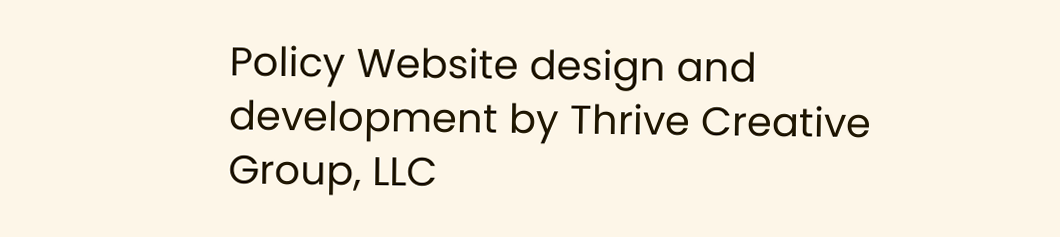Policy Website design and development by Thrive Creative Group, LLC